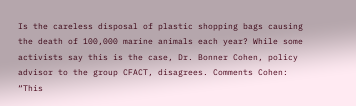Is the careless disposal of plastic shopping bags causing the death of 100,000 marine animals each year? While some activists say this is the case, Dr. Bonner Cohen, policy advisor to the group CFACT, disagrees. Comments Cohen: “This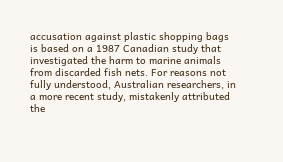accusation against plastic shopping bags is based on a 1987 Canadian study that investigated the harm to marine animals from discarded fish nets. For reasons not fully understood, Australian researchers, in a more recent study, mistakenly attributed the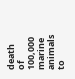death of 100,000 marine animals to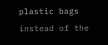plastic bags instead of the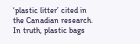‘plastic litter’ cited in the Canadian research. In truth, plastic bags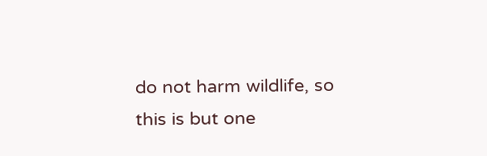do not harm wildlife, so this is but one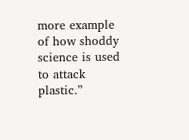more example of how shoddy science is used to attack plastic.”